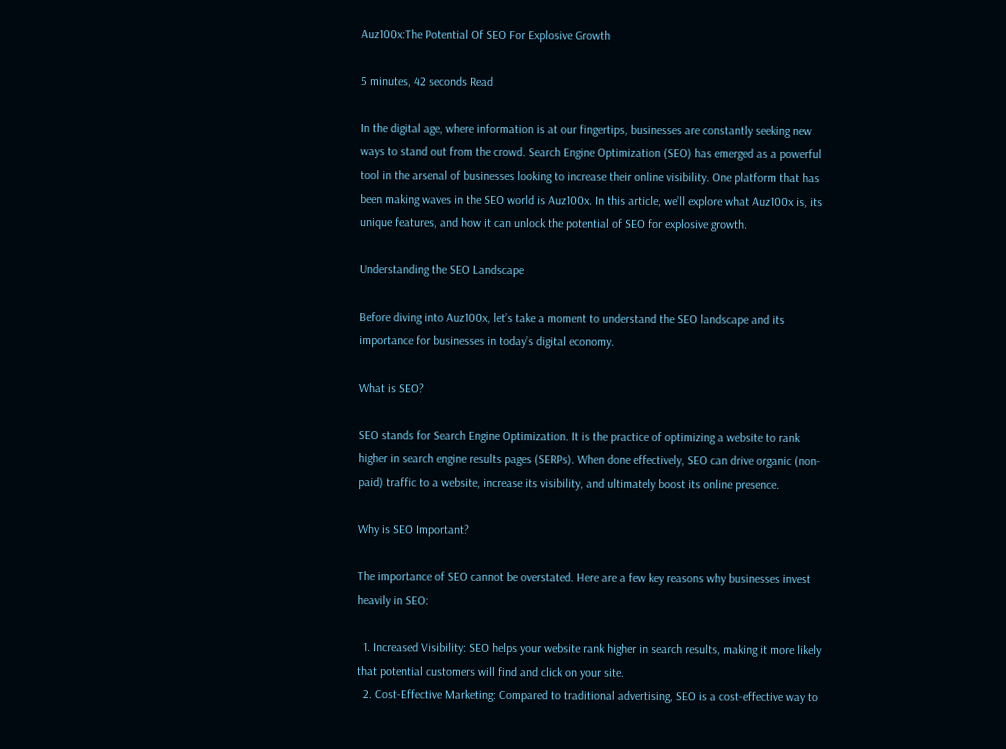Auz100x:The Potential Of SEO For Explosive Growth

5 minutes, 42 seconds Read

In the digital age, where information is at our fingertips, businesses are constantly seeking new ways to stand out from the crowd. Search Engine Optimization (SEO) has emerged as a powerful tool in the arsenal of businesses looking to increase their online visibility. One platform that has been making waves in the SEO world is Auz100x. In this article, we’ll explore what Auz100x is, its unique features, and how it can unlock the potential of SEO for explosive growth.

Understanding the SEO Landscape

Before diving into Auz100x, let’s take a moment to understand the SEO landscape and its importance for businesses in today’s digital economy.

What is SEO?

SEO stands for Search Engine Optimization. It is the practice of optimizing a website to rank higher in search engine results pages (SERPs). When done effectively, SEO can drive organic (non-paid) traffic to a website, increase its visibility, and ultimately boost its online presence.

Why is SEO Important?

The importance of SEO cannot be overstated. Here are a few key reasons why businesses invest heavily in SEO:

  1. Increased Visibility: SEO helps your website rank higher in search results, making it more likely that potential customers will find and click on your site.
  2. Cost-Effective Marketing: Compared to traditional advertising, SEO is a cost-effective way to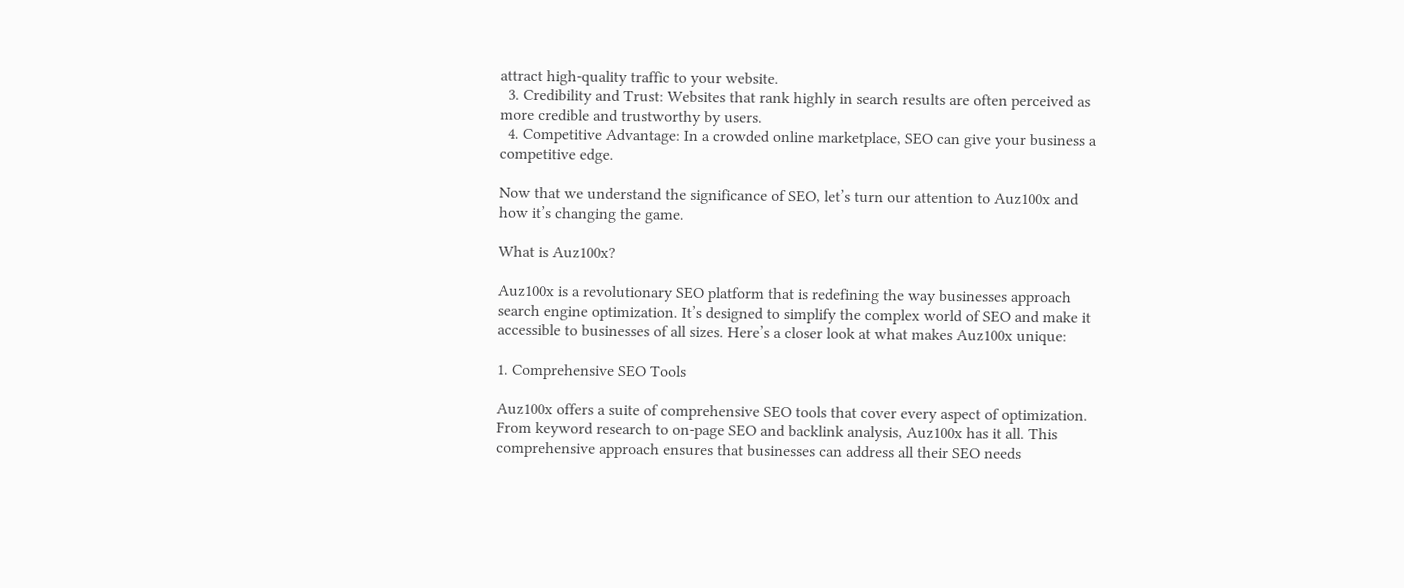attract high-quality traffic to your website.
  3. Credibility and Trust: Websites that rank highly in search results are often perceived as more credible and trustworthy by users.
  4. Competitive Advantage: In a crowded online marketplace, SEO can give your business a competitive edge.

Now that we understand the significance of SEO, let’s turn our attention to Auz100x and how it’s changing the game.

What is Auz100x?

Auz100x is a revolutionary SEO platform that is redefining the way businesses approach search engine optimization. It’s designed to simplify the complex world of SEO and make it accessible to businesses of all sizes. Here’s a closer look at what makes Auz100x unique:

1. Comprehensive SEO Tools

Auz100x offers a suite of comprehensive SEO tools that cover every aspect of optimization. From keyword research to on-page SEO and backlink analysis, Auz100x has it all. This comprehensive approach ensures that businesses can address all their SEO needs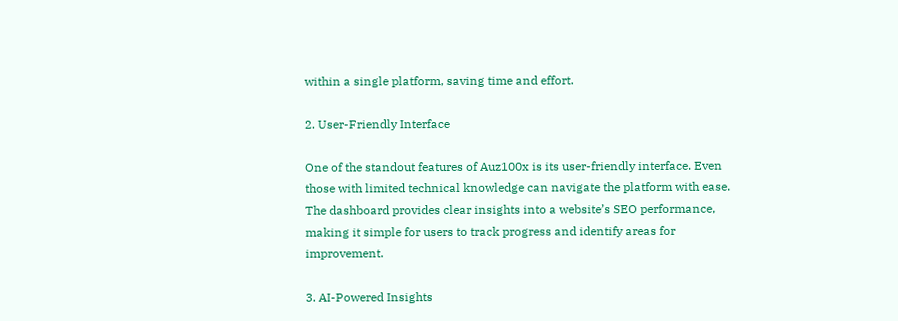within a single platform, saving time and effort.

2. User-Friendly Interface

One of the standout features of Auz100x is its user-friendly interface. Even those with limited technical knowledge can navigate the platform with ease. The dashboard provides clear insights into a website’s SEO performance, making it simple for users to track progress and identify areas for improvement.

3. AI-Powered Insights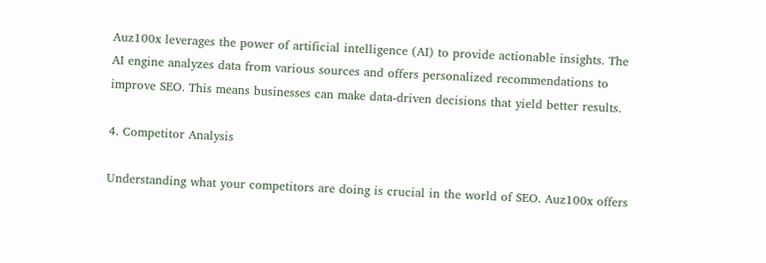Auz100x leverages the power of artificial intelligence (AI) to provide actionable insights. The AI engine analyzes data from various sources and offers personalized recommendations to improve SEO. This means businesses can make data-driven decisions that yield better results.

4. Competitor Analysis

Understanding what your competitors are doing is crucial in the world of SEO. Auz100x offers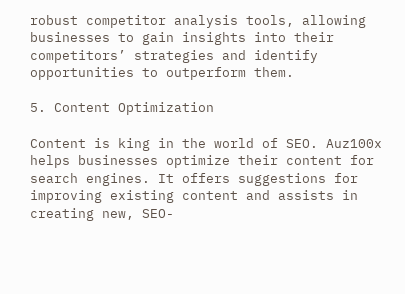robust competitor analysis tools, allowing businesses to gain insights into their competitors’ strategies and identify opportunities to outperform them.

5. Content Optimization

Content is king in the world of SEO. Auz100x helps businesses optimize their content for search engines. It offers suggestions for improving existing content and assists in creating new, SEO-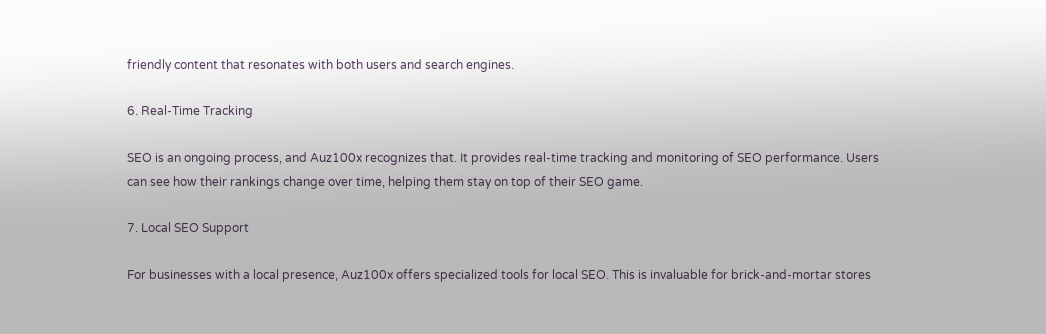friendly content that resonates with both users and search engines.

6. Real-Time Tracking

SEO is an ongoing process, and Auz100x recognizes that. It provides real-time tracking and monitoring of SEO performance. Users can see how their rankings change over time, helping them stay on top of their SEO game.

7. Local SEO Support

For businesses with a local presence, Auz100x offers specialized tools for local SEO. This is invaluable for brick-and-mortar stores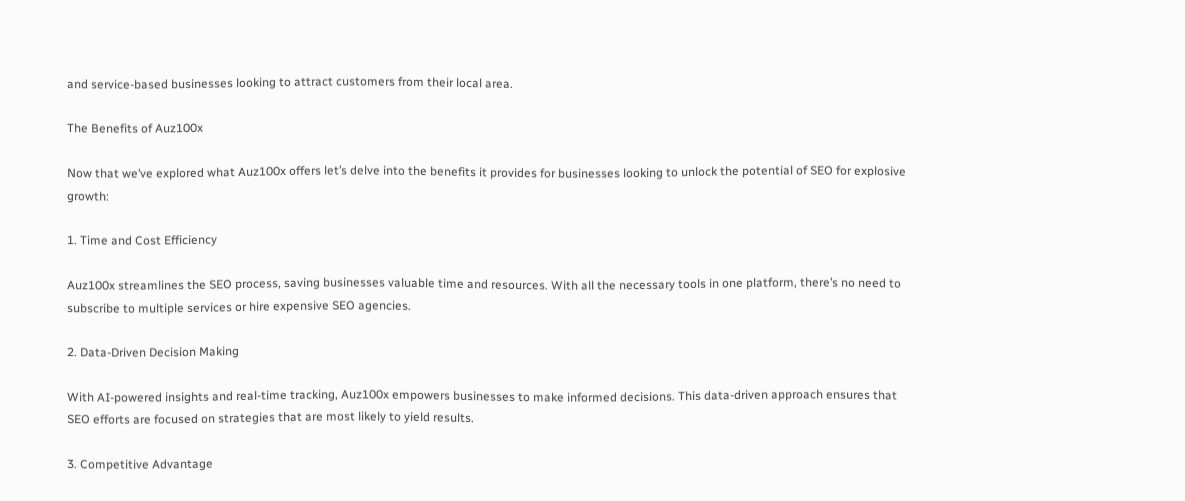and service-based businesses looking to attract customers from their local area.

The Benefits of Auz100x

Now that we’ve explored what Auz100x offers let’s delve into the benefits it provides for businesses looking to unlock the potential of SEO for explosive growth:

1. Time and Cost Efficiency

Auz100x streamlines the SEO process, saving businesses valuable time and resources. With all the necessary tools in one platform, there’s no need to subscribe to multiple services or hire expensive SEO agencies.

2. Data-Driven Decision Making

With AI-powered insights and real-time tracking, Auz100x empowers businesses to make informed decisions. This data-driven approach ensures that SEO efforts are focused on strategies that are most likely to yield results.

3. Competitive Advantage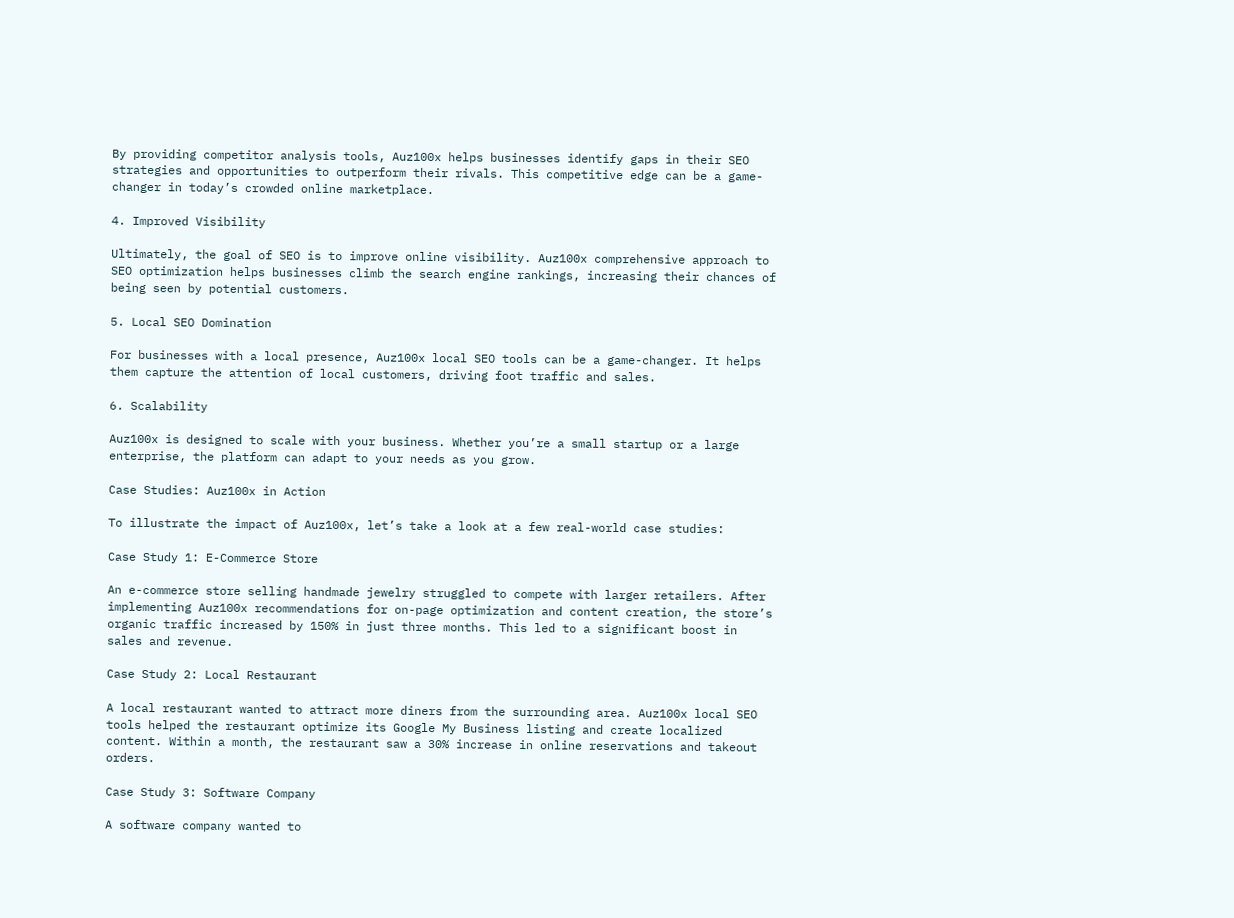By providing competitor analysis tools, Auz100x helps businesses identify gaps in their SEO strategies and opportunities to outperform their rivals. This competitive edge can be a game-changer in today’s crowded online marketplace.

4. Improved Visibility

Ultimately, the goal of SEO is to improve online visibility. Auz100x comprehensive approach to SEO optimization helps businesses climb the search engine rankings, increasing their chances of being seen by potential customers.

5. Local SEO Domination

For businesses with a local presence, Auz100x local SEO tools can be a game-changer. It helps them capture the attention of local customers, driving foot traffic and sales.

6. Scalability

Auz100x is designed to scale with your business. Whether you’re a small startup or a large enterprise, the platform can adapt to your needs as you grow.

Case Studies: Auz100x in Action

To illustrate the impact of Auz100x, let’s take a look at a few real-world case studies:

Case Study 1: E-Commerce Store

An e-commerce store selling handmade jewelry struggled to compete with larger retailers. After implementing Auz100x recommendations for on-page optimization and content creation, the store’s organic traffic increased by 150% in just three months. This led to a significant boost in sales and revenue.

Case Study 2: Local Restaurant

A local restaurant wanted to attract more diners from the surrounding area. Auz100x local SEO tools helped the restaurant optimize its Google My Business listing and create localized content. Within a month, the restaurant saw a 30% increase in online reservations and takeout orders.

Case Study 3: Software Company

A software company wanted to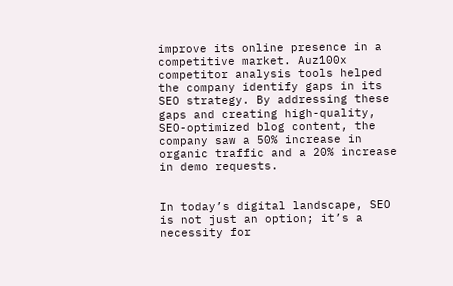improve its online presence in a competitive market. Auz100x competitor analysis tools helped the company identify gaps in its SEO strategy. By addressing these gaps and creating high-quality, SEO-optimized blog content, the company saw a 50% increase in organic traffic and a 20% increase in demo requests.


In today’s digital landscape, SEO is not just an option; it’s a necessity for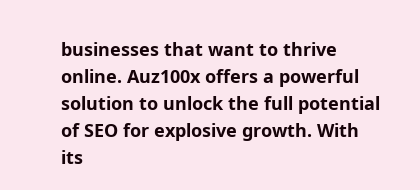businesses that want to thrive online. Auz100x offers a powerful solution to unlock the full potential of SEO for explosive growth. With its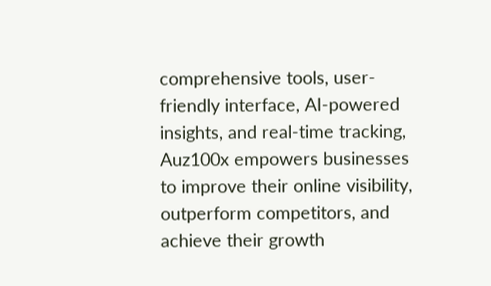comprehensive tools, user-friendly interface, AI-powered insights, and real-time tracking, Auz100x empowers businesses to improve their online visibility, outperform competitors, and achieve their growth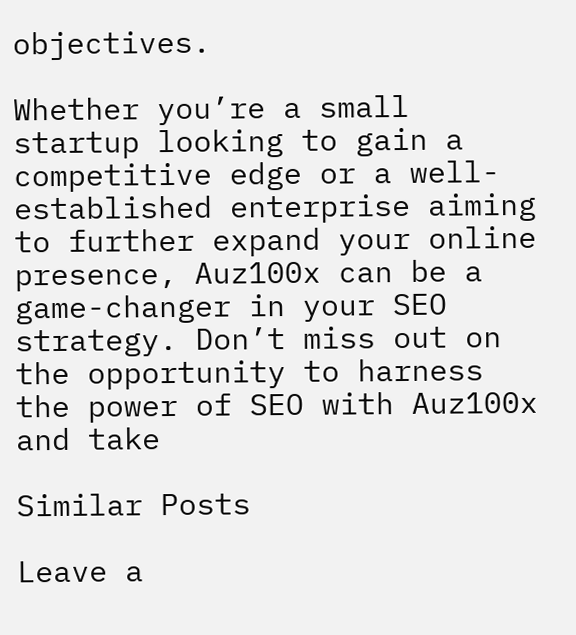objectives.

Whether you’re a small startup looking to gain a competitive edge or a well-established enterprise aiming to further expand your online presence, Auz100x can be a game-changer in your SEO strategy. Don’t miss out on the opportunity to harness the power of SEO with Auz100x and take

Similar Posts

Leave a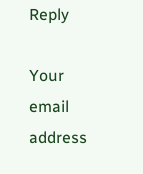Reply

Your email address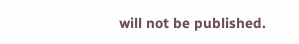will not be published.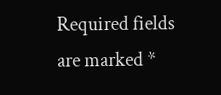Required fields are marked *